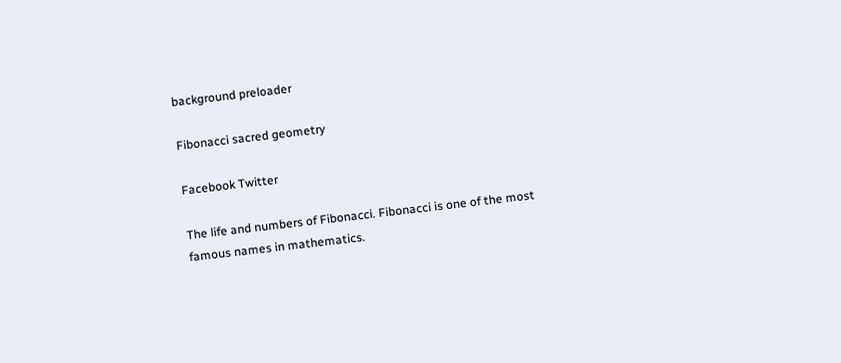background preloader

Fibonacci sacred geometry

Facebook Twitter

The life and numbers of Fibonacci. Fibonacci is one of the most famous names in mathematics.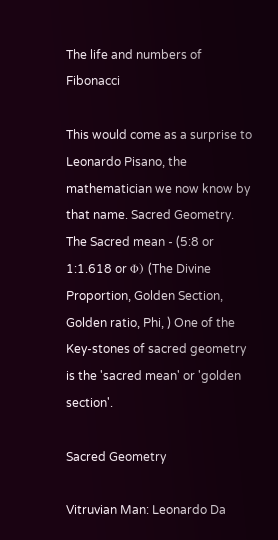The life and numbers of Fibonacci

This would come as a surprise to Leonardo Pisano, the mathematician we now know by that name. Sacred Geometry. The Sacred mean - (5:8 or 1:1.618 or Φ) (The Divine Proportion, Golden Section, Golden ratio, Phi, ) One of the Key-stones of sacred geometry is the 'sacred mean' or 'golden section'.

Sacred Geometry

Vitruvian Man: Leonardo Da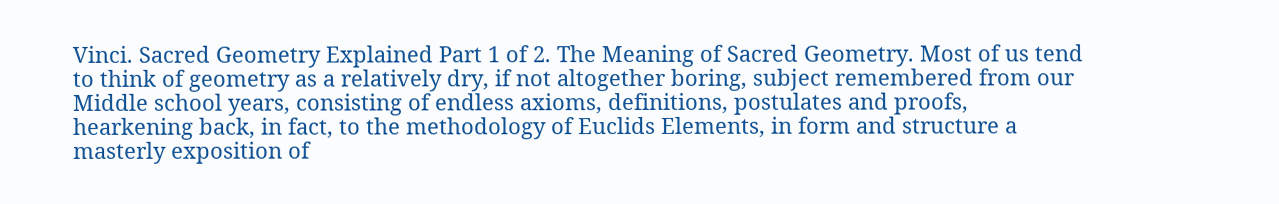Vinci. Sacred Geometry Explained Part 1 of 2. The Meaning of Sacred Geometry. Most of us tend to think of geometry as a relatively dry, if not altogether boring, subject remembered from our Middle school years, consisting of endless axioms, definitions, postulates and proofs, hearkening back, in fact, to the methodology of Euclids Elements, in form and structure a masterly exposition of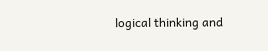logical thinking and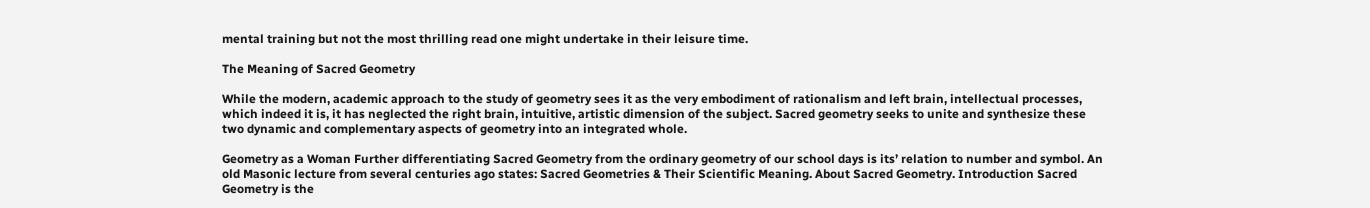mental training but not the most thrilling read one might undertake in their leisure time.

The Meaning of Sacred Geometry

While the modern, academic approach to the study of geometry sees it as the very embodiment of rationalism and left brain, intellectual processes, which indeed it is, it has neglected the right brain, intuitive, artistic dimension of the subject. Sacred geometry seeks to unite and synthesize these two dynamic and complementary aspects of geometry into an integrated whole.

Geometry as a Woman Further differentiating Sacred Geometry from the ordinary geometry of our school days is its’ relation to number and symbol. An old Masonic lecture from several centuries ago states: Sacred Geometries & Their Scientific Meaning. About Sacred Geometry. Introduction Sacred Geometry is the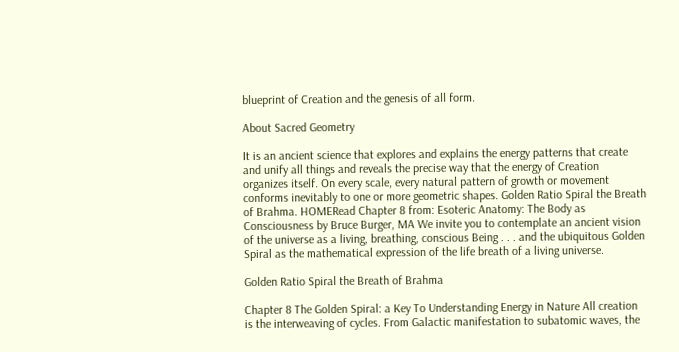blueprint of Creation and the genesis of all form.

About Sacred Geometry

It is an ancient science that explores and explains the energy patterns that create and unify all things and reveals the precise way that the energy of Creation organizes itself. On every scale, every natural pattern of growth or movement conforms inevitably to one or more geometric shapes. Golden Ratio Spiral the Breath of Brahma. HOMERead Chapter 8 from: Esoteric Anatomy: The Body as Consciousness by Bruce Burger, MA We invite you to contemplate an ancient vision of the universe as a living, breathing, conscious Being . . . and the ubiquitous Golden Spiral as the mathematical expression of the life breath of a living universe.

Golden Ratio Spiral the Breath of Brahma

Chapter 8 The Golden Spiral: a Key To Understanding Energy in Nature All creation is the interweaving of cycles. From Galactic manifestation to subatomic waves, the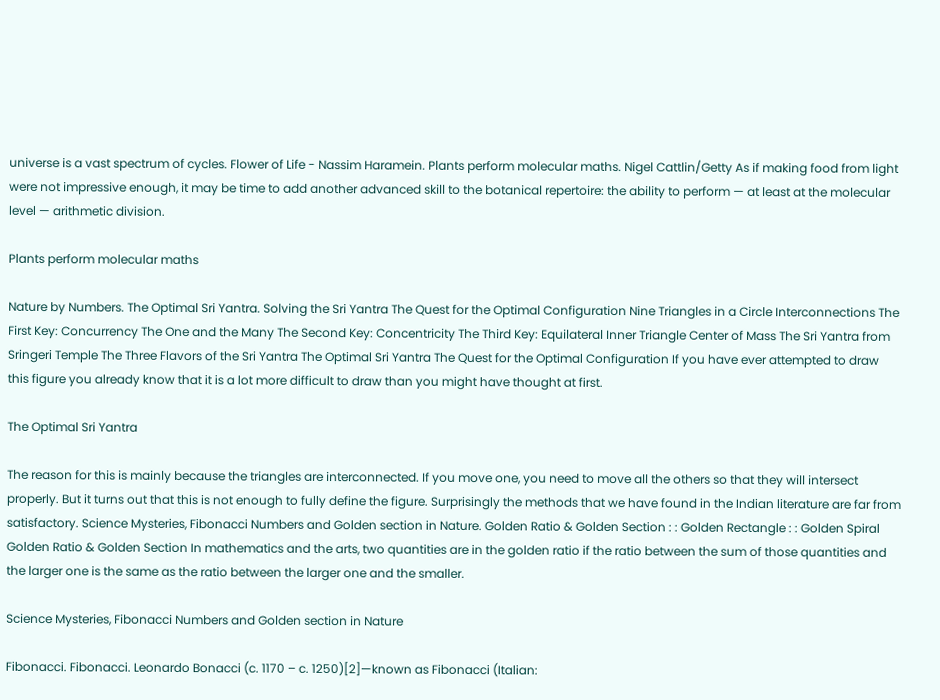universe is a vast spectrum of cycles. Flower of Life - Nassim Haramein. Plants perform molecular maths. Nigel Cattlin/Getty As if making food from light were not impressive enough, it may be time to add another advanced skill to the botanical repertoire: the ability to perform — at least at the molecular level — arithmetic division.

Plants perform molecular maths

Nature by Numbers. The Optimal Sri Yantra. Solving the Sri Yantra The Quest for the Optimal Configuration Nine Triangles in a Circle Interconnections The First Key: Concurrency The One and the Many The Second Key: Concentricity The Third Key: Equilateral Inner Triangle Center of Mass The Sri Yantra from Sringeri Temple The Three Flavors of the Sri Yantra The Optimal Sri Yantra The Quest for the Optimal Configuration If you have ever attempted to draw this figure you already know that it is a lot more difficult to draw than you might have thought at first.

The Optimal Sri Yantra

The reason for this is mainly because the triangles are interconnected. If you move one, you need to move all the others so that they will intersect properly. But it turns out that this is not enough to fully define the figure. Surprisingly the methods that we have found in the Indian literature are far from satisfactory. Science Mysteries, Fibonacci Numbers and Golden section in Nature. Golden Ratio & Golden Section : : Golden Rectangle : : Golden Spiral Golden Ratio & Golden Section In mathematics and the arts, two quantities are in the golden ratio if the ratio between the sum of those quantities and the larger one is the same as the ratio between the larger one and the smaller.

Science Mysteries, Fibonacci Numbers and Golden section in Nature

Fibonacci. Fibonacci. Leonardo Bonacci (c. 1170 – c. 1250)[2]—known as Fibonacci (Italian: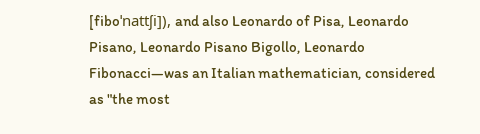[fiboˈnattʃi]), and also Leonardo of Pisa, Leonardo Pisano, Leonardo Pisano Bigollo, Leonardo Fibonacci—was an Italian mathematician, considered as "the most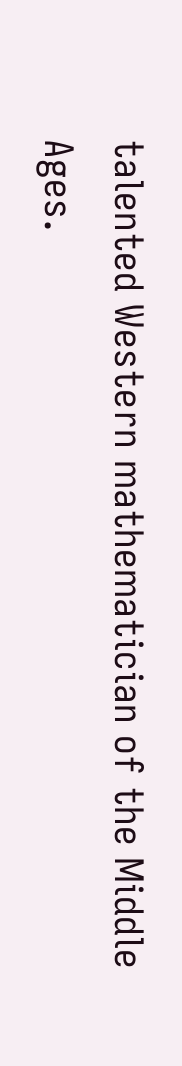talented Western mathematician of the Middle Ages.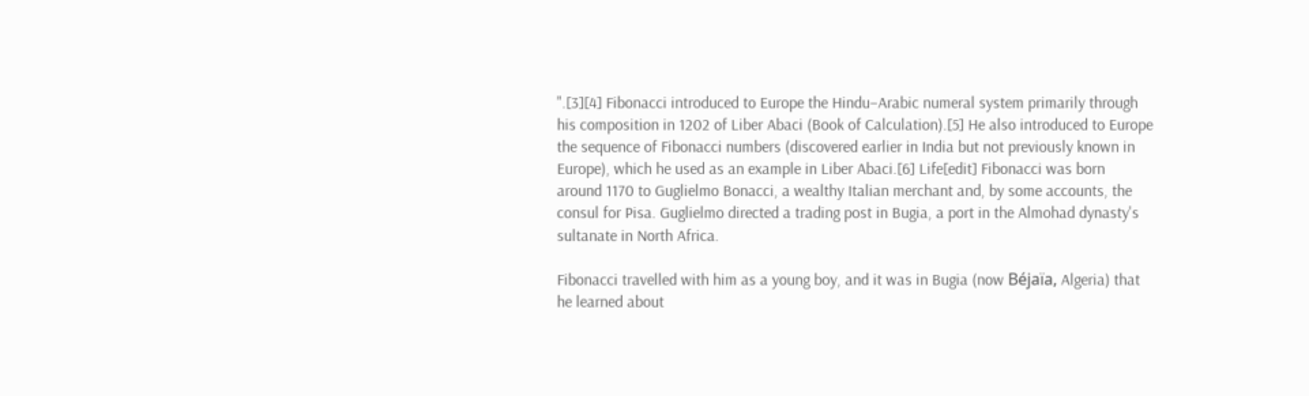".[3][4] Fibonacci introduced to Europe the Hindu–Arabic numeral system primarily through his composition in 1202 of Liber Abaci (Book of Calculation).[5] He also introduced to Europe the sequence of Fibonacci numbers (discovered earlier in India but not previously known in Europe), which he used as an example in Liber Abaci.[6] Life[edit] Fibonacci was born around 1170 to Guglielmo Bonacci, a wealthy Italian merchant and, by some accounts, the consul for Pisa. Guglielmo directed a trading post in Bugia, a port in the Almohad dynasty's sultanate in North Africa.

Fibonacci travelled with him as a young boy, and it was in Bugia (now Béjaïa, Algeria) that he learned about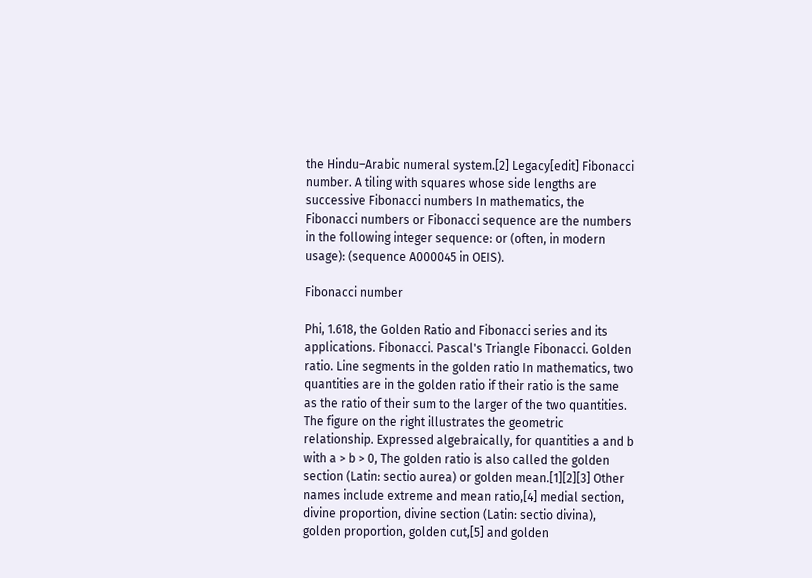the Hindu–Arabic numeral system.[2] Legacy[edit] Fibonacci number. A tiling with squares whose side lengths are successive Fibonacci numbers In mathematics, the Fibonacci numbers or Fibonacci sequence are the numbers in the following integer sequence: or (often, in modern usage): (sequence A000045 in OEIS).

Fibonacci number

Phi, 1.618, the Golden Ratio and Fibonacci series and its applications. Fibonacci. Pascal's Triangle Fibonacci. Golden ratio. Line segments in the golden ratio In mathematics, two quantities are in the golden ratio if their ratio is the same as the ratio of their sum to the larger of the two quantities. The figure on the right illustrates the geometric relationship. Expressed algebraically, for quantities a and b with a > b > 0, The golden ratio is also called the golden section (Latin: sectio aurea) or golden mean.[1][2][3] Other names include extreme and mean ratio,[4] medial section, divine proportion, divine section (Latin: sectio divina), golden proportion, golden cut,[5] and golden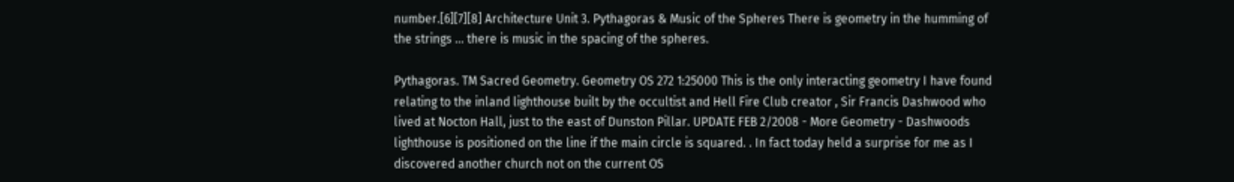number.[6][7][8] Architecture Unit 3. Pythagoras & Music of the Spheres There is geometry in the humming of the strings ... there is music in the spacing of the spheres.

Pythagoras. TM Sacred Geometry. Geometry OS 272 1:25000 This is the only interacting geometry I have found relating to the inland lighthouse built by the occultist and Hell Fire Club creator , Sir Francis Dashwood who lived at Nocton Hall, just to the east of Dunston Pillar. UPDATE FEB 2/2008 - More Geometry - Dashwoods lighthouse is positioned on the line if the main circle is squared. . In fact today held a surprise for me as I discovered another church not on the current OS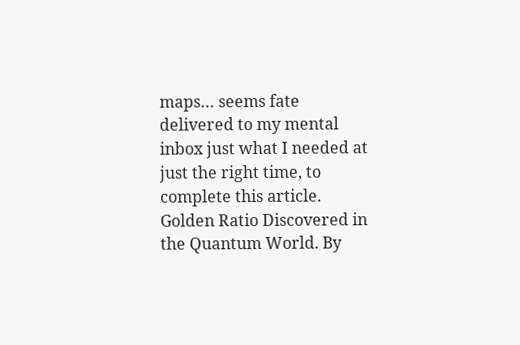maps… seems fate delivered to my mental inbox just what I needed at just the right time, to complete this article. Golden Ratio Discovered in the Quantum World. By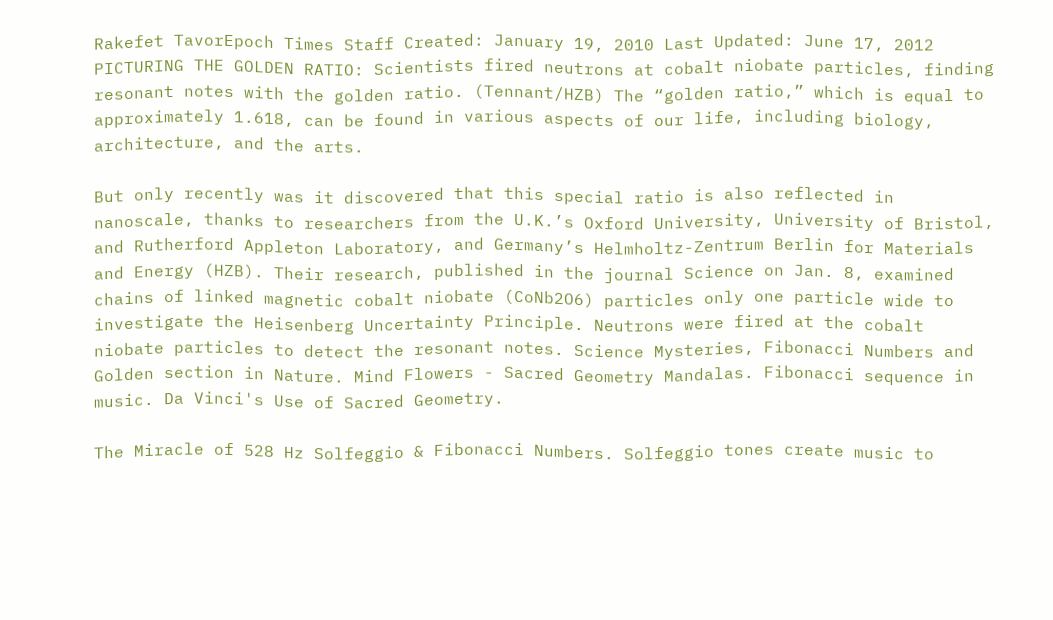Rakefet TavorEpoch Times Staff Created: January 19, 2010 Last Updated: June 17, 2012 PICTURING THE GOLDEN RATIO: Scientists fired neutrons at cobalt niobate particles, finding resonant notes with the golden ratio. (Tennant/HZB) The “golden ratio,” which is equal to approximately 1.618, can be found in various aspects of our life, including biology, architecture, and the arts.

But only recently was it discovered that this special ratio is also reflected in nanoscale, thanks to researchers from the U.K.’s Oxford University, University of Bristol, and Rutherford Appleton Laboratory, and Germany’s Helmholtz-Zentrum Berlin for Materials and Energy (HZB). Their research, published in the journal Science on Jan. 8, examined chains of linked magnetic cobalt niobate (CoNb2O6) particles only one particle wide to investigate the Heisenberg Uncertainty Principle. Neutrons were fired at the cobalt niobate particles to detect the resonant notes. Science Mysteries, Fibonacci Numbers and Golden section in Nature. Mind Flowers - Sacred Geometry Mandalas. Fibonacci sequence in music. Da Vinci's Use of Sacred Geometry.

The Miracle of 528 Hz Solfeggio & Fibonacci Numbers. Solfeggio tones create music to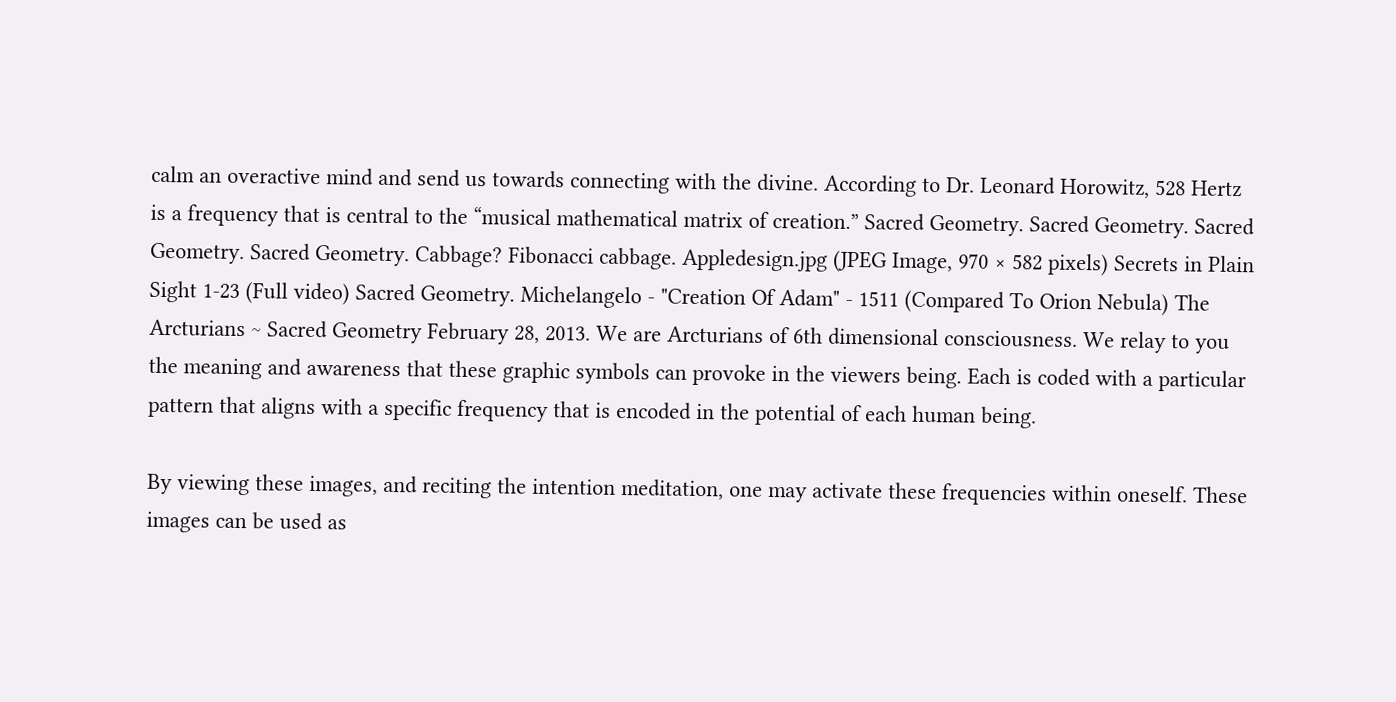calm an overactive mind and send us towards connecting with the divine. According to Dr. Leonard Horowitz, 528 Hertz is a frequency that is central to the “musical mathematical matrix of creation.” Sacred Geometry. Sacred Geometry. Sacred Geometry. Sacred Geometry. Cabbage? Fibonacci cabbage. Appledesign.jpg (JPEG Image, 970 × 582 pixels) Secrets in Plain Sight 1-23 (Full video) Sacred Geometry. Michelangelo - "Creation Of Adam" - 1511 (Compared To Orion Nebula) The Arcturians ~ Sacred Geometry February 28, 2013. We are Arcturians of 6th dimensional consciousness. We relay to you the meaning and awareness that these graphic symbols can provoke in the viewers being. Each is coded with a particular pattern that aligns with a specific frequency that is encoded in the potential of each human being.

By viewing these images, and reciting the intention meditation, one may activate these frequencies within oneself. These images can be used as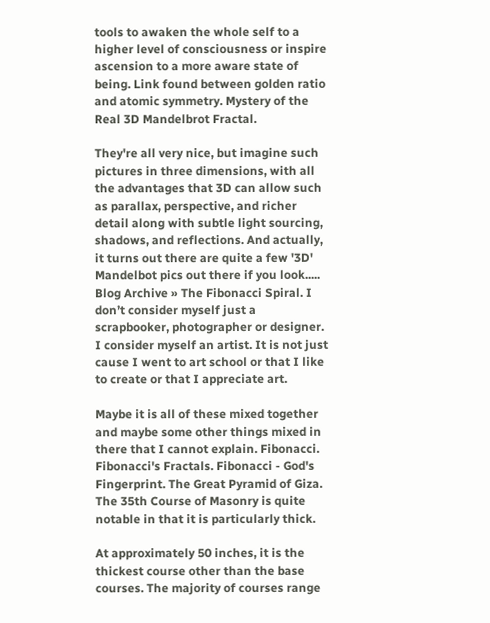tools to awaken the whole self to a higher level of consciousness or inspire ascension to a more aware state of being. Link found between golden ratio and atomic symmetry. Mystery of the Real 3D Mandelbrot Fractal.

They're all very nice, but imagine such pictures in three dimensions, with all the advantages that 3D can allow such as parallax, perspective, and richer detail along with subtle light sourcing, shadows, and reflections. And actually, it turns out there are quite a few '3D' Mandelbot pics out there if you look..... Blog Archive » The Fibonacci Spiral. I don’t consider myself just a scrapbooker, photographer or designer. I consider myself an artist. It is not just cause I went to art school or that I like to create or that I appreciate art.

Maybe it is all of these mixed together and maybe some other things mixed in there that I cannot explain. Fibonacci. Fibonacci's Fractals. Fibonacci - God's Fingerprint. The Great Pyramid of Giza. The 35th Course of Masonry is quite notable in that it is particularly thick.

At approximately 50 inches, it is the thickest course other than the base courses. The majority of courses range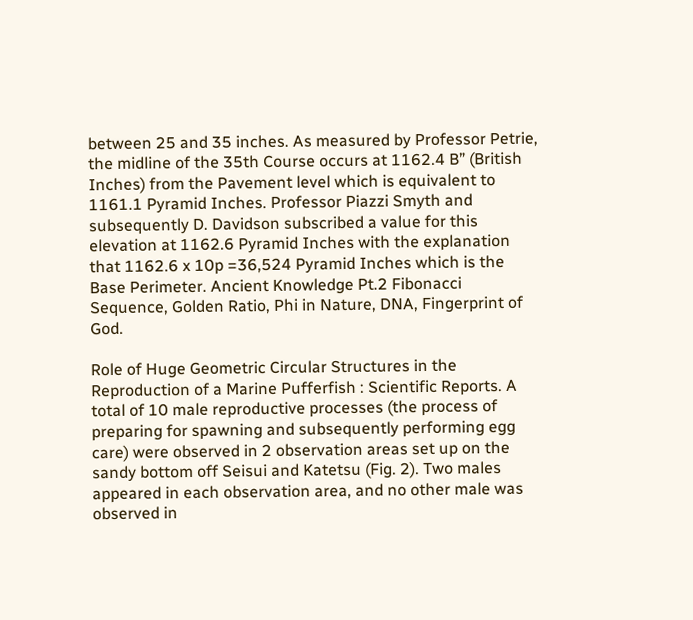between 25 and 35 inches. As measured by Professor Petrie, the midline of the 35th Course occurs at 1162.4 B” (British Inches) from the Pavement level which is equivalent to 1161.1 Pyramid Inches. Professor Piazzi Smyth and subsequently D. Davidson subscribed a value for this elevation at 1162.6 Pyramid Inches with the explanation that 1162.6 x 10p =36,524 Pyramid Inches which is the Base Perimeter. Ancient Knowledge Pt.2 Fibonacci Sequence, Golden Ratio, Phi in Nature, DNA, Fingerprint of God.

Role of Huge Geometric Circular Structures in the Reproduction of a Marine Pufferfish : Scientific Reports. A total of 10 male reproductive processes (the process of preparing for spawning and subsequently performing egg care) were observed in 2 observation areas set up on the sandy bottom off Seisui and Katetsu (Fig. 2). Two males appeared in each observation area, and no other male was observed in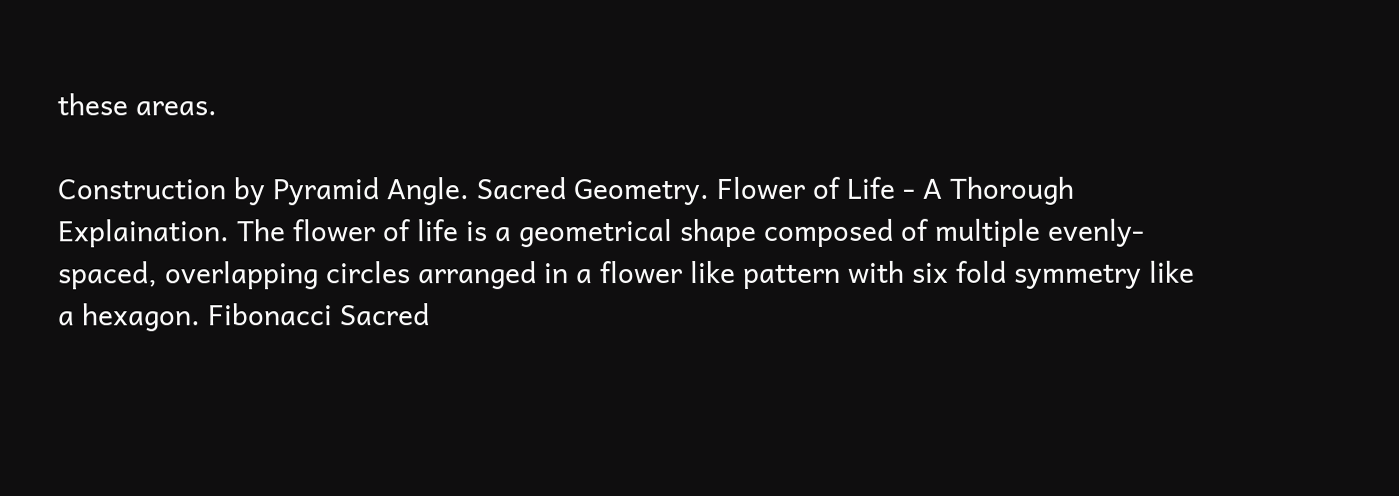these areas.

Construction by Pyramid Angle. Sacred Geometry. Flower of Life - A Thorough Explaination. The flower of life is a geometrical shape composed of multiple evenly-spaced, overlapping circles arranged in a flower like pattern with six fold symmetry like a hexagon. Fibonacci Sacred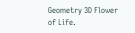Geometry 3D Flower of Life.